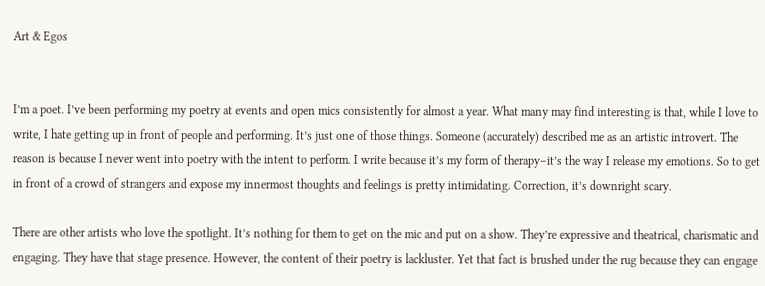Art & Egos


I’m a poet. I’ve been performing my poetry at events and open mics consistently for almost a year. What many may find interesting is that, while I love to write, I hate getting up in front of people and performing. It’s just one of those things. Someone (accurately) described me as an artistic introvert. The reason is because I never went into poetry with the intent to perform. I write because it’s my form of therapy–it’s the way I release my emotions. So to get in front of a crowd of strangers and expose my innermost thoughts and feelings is pretty intimidating. Correction, it’s downright scary.

There are other artists who love the spotlight. It’s nothing for them to get on the mic and put on a show. They’re expressive and theatrical, charismatic and engaging. They have that stage presence. However, the content of their poetry is lackluster. Yet that fact is brushed under the rug because they can engage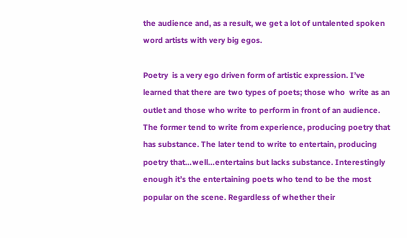the audience and, as a result, we get a lot of untalented spoken word artists with very big egos.

Poetry  is a very ego driven form of artistic expression. I’ve learned that there are two types of poets; those who  write as an outlet and those who write to perform in front of an audience. The former tend to write from experience, producing poetry that has substance. The later tend to write to entertain, producing poetry that…well…entertains but lacks substance. Interestingly enough it’s the entertaining poets who tend to be the most popular on the scene. Regardless of whether their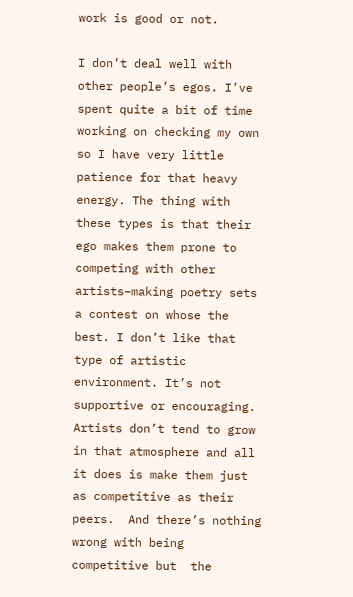work is good or not.

I don’t deal well with other people’s egos. I’ve spent quite a bit of time working on checking my own so I have very little patience for that heavy energy. The thing with these types is that their ego makes them prone to competing with other artists–making poetry sets a contest on whose the best. I don’t like that type of artistic environment. It’s not supportive or encouraging. Artists don’t tend to grow in that atmosphere and all it does is make them just as competitive as their peers.  And there’s nothing wrong with being competitive but  the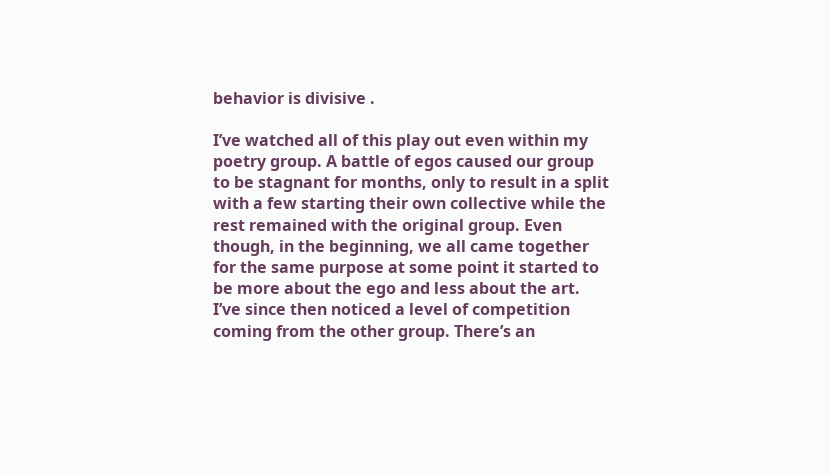behavior is divisive .

I’ve watched all of this play out even within my poetry group. A battle of egos caused our group to be stagnant for months, only to result in a split with a few starting their own collective while the rest remained with the original group. Even though, in the beginning, we all came together for the same purpose at some point it started to be more about the ego and less about the art. I’ve since then noticed a level of competition coming from the other group. There’s an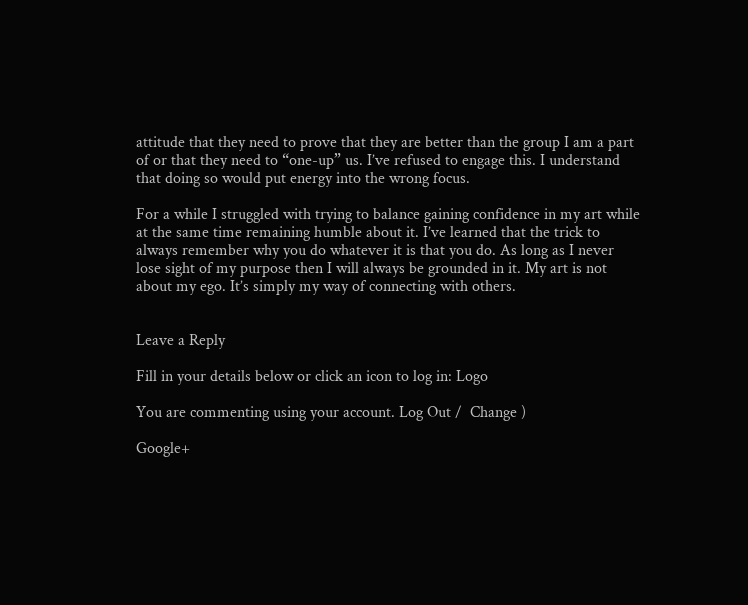attitude that they need to prove that they are better than the group I am a part of or that they need to “one-up” us. I’ve refused to engage this. I understand that doing so would put energy into the wrong focus.

For a while I struggled with trying to balance gaining confidence in my art while at the same time remaining humble about it. I’ve learned that the trick to always remember why you do whatever it is that you do. As long as I never lose sight of my purpose then I will always be grounded in it. My art is not about my ego. It’s simply my way of connecting with others.


Leave a Reply

Fill in your details below or click an icon to log in: Logo

You are commenting using your account. Log Out /  Change )

Google+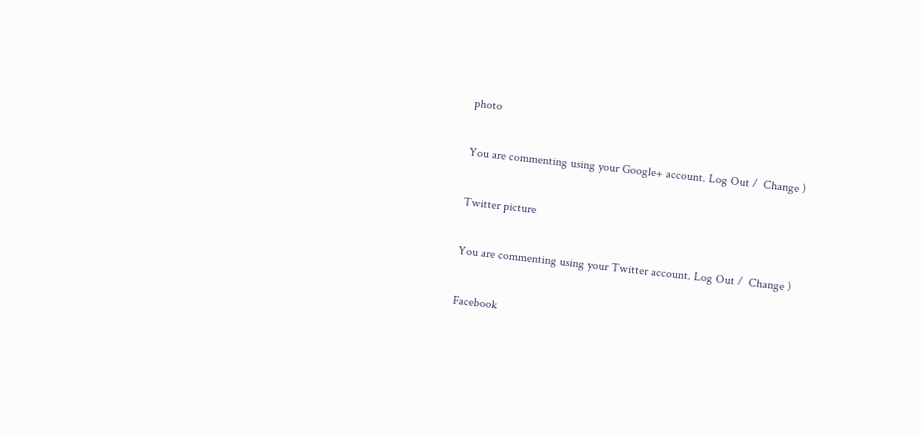photo

You are commenting using your Google+ account. Log Out /  Change )

Twitter picture

You are commenting using your Twitter account. Log Out /  Change )

Facebook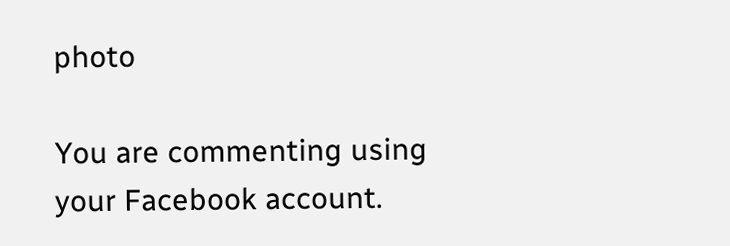photo

You are commenting using your Facebook account.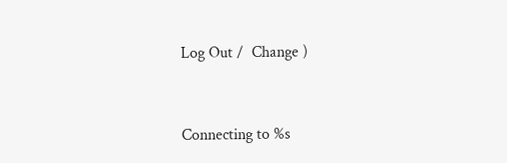Log Out /  Change )


Connecting to %s